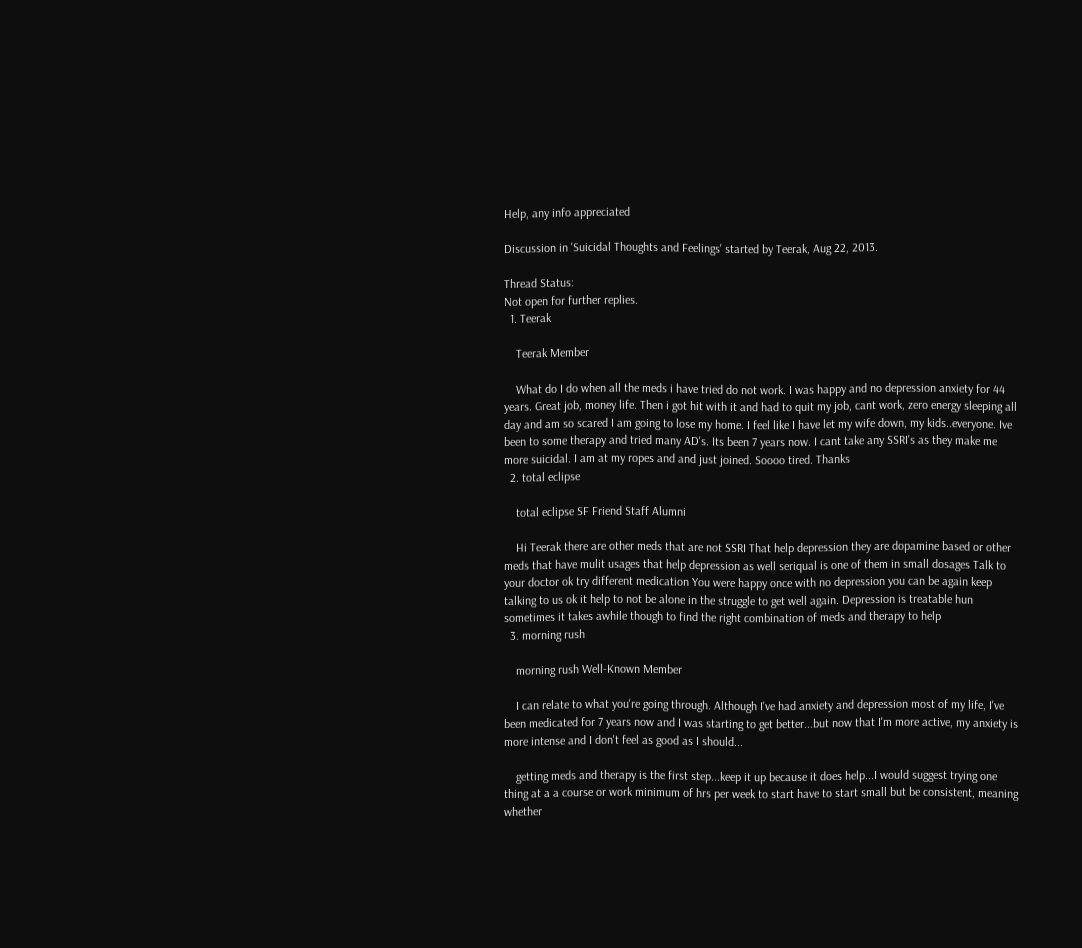Help, any info appreciated

Discussion in 'Suicidal Thoughts and Feelings' started by Teerak, Aug 22, 2013.

Thread Status:
Not open for further replies.
  1. Teerak

    Teerak Member

    What do I do when all the meds i have tried do not work. I was happy and no depression anxiety for 44 years. Great job, money life. Then i got hit with it and had to quit my job, cant work, zero energy sleeping all day and am so scared I am going to lose my home. I feel like I have let my wife down, my kids..everyone. Ive been to some therapy and tried many AD's. Its been 7 years now. I cant take any SSRI's as they make me more suicidal. I am at my ropes and and just joined. Soooo tired. Thanks
  2. total eclipse

    total eclipse SF Friend Staff Alumni

    Hi Teerak there are other meds that are not SSRI That help depression they are dopamine based or other meds that have mulit usages that help depression as well seriqual is one of them in small dosages Talk to your doctor ok try different medication You were happy once with no depression you can be again keep talking to us ok it help to not be alone in the struggle to get well again. Depression is treatable hun sometimes it takes awhile though to find the right combination of meds and therapy to help
  3. morning rush

    morning rush Well-Known Member

    I can relate to what you're going through. Although I've had anxiety and depression most of my life, I've been medicated for 7 years now and I was starting to get better...but now that I'm more active, my anxiety is more intense and I don't feel as good as I should...

    getting meds and therapy is the first step...keep it up because it does help...I would suggest trying one thing at a a course or work minimum of hrs per week to start have to start small but be consistent, meaning whether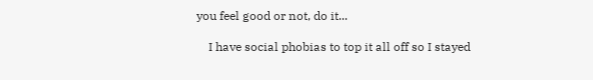you feel good or not, do it...

    I have social phobias to top it all off so I stayed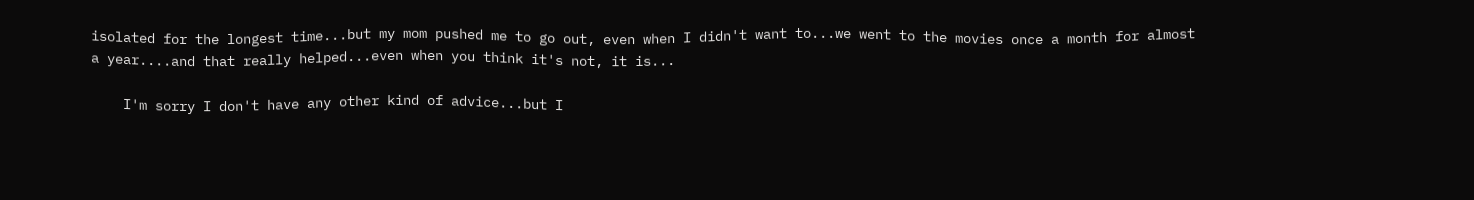isolated for the longest time...but my mom pushed me to go out, even when I didn't want to...we went to the movies once a month for almost a year....and that really helped...even when you think it's not, it is...

    I'm sorry I don't have any other kind of advice...but I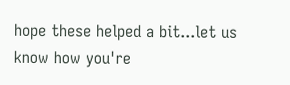hope these helped a bit...let us know how you're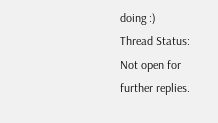doing :)
Thread Status:
Not open for further replies.